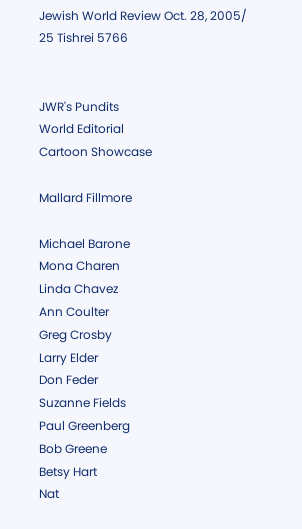Jewish World Review Oct. 28, 2005/ 25 Tishrei 5766


JWR's Pundits
World Editorial
Cartoon Showcase

Mallard Fillmore

Michael Barone
Mona Charen
Linda Chavez
Ann Coulter
Greg Crosby
Larry Elder
Don Feder
Suzanne Fields
Paul Greenberg
Bob Greene
Betsy Hart
Nat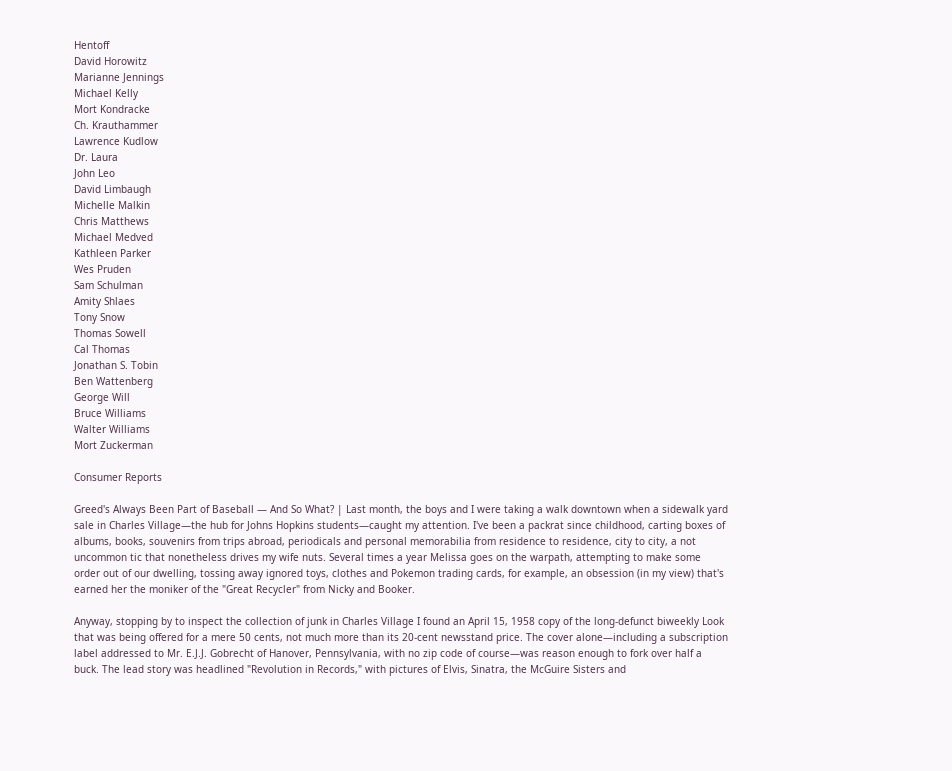Hentoff
David Horowitz
Marianne Jennings
Michael Kelly
Mort Kondracke
Ch. Krauthammer
Lawrence Kudlow
Dr. Laura
John Leo
David Limbaugh
Michelle Malkin
Chris Matthews
Michael Medved
Kathleen Parker
Wes Pruden
Sam Schulman
Amity Shlaes
Tony Snow
Thomas Sowell
Cal Thomas
Jonathan S. Tobin
Ben Wattenberg
George Will
Bruce Williams
Walter Williams
Mort Zuckerman

Consumer Reports

Greed's Always Been Part of Baseball — And So What? | Last month, the boys and I were taking a walk downtown when a sidewalk yard sale in Charles Village—the hub for Johns Hopkins students—caught my attention. I've been a packrat since childhood, carting boxes of albums, books, souvenirs from trips abroad, periodicals and personal memorabilia from residence to residence, city to city, a not uncommon tic that nonetheless drives my wife nuts. Several times a year Melissa goes on the warpath, attempting to make some order out of our dwelling, tossing away ignored toys, clothes and Pokemon trading cards, for example, an obsession (in my view) that's earned her the moniker of the "Great Recycler" from Nicky and Booker.

Anyway, stopping by to inspect the collection of junk in Charles Village I found an April 15, 1958 copy of the long-defunct biweekly Look that was being offered for a mere 50 cents, not much more than its 20-cent newsstand price. The cover alone—including a subscription label addressed to Mr. E.J.J. Gobrecht of Hanover, Pennsylvania, with no zip code of course—was reason enough to fork over half a buck. The lead story was headlined "Revolution in Records," with pictures of Elvis, Sinatra, the McGuire Sisters and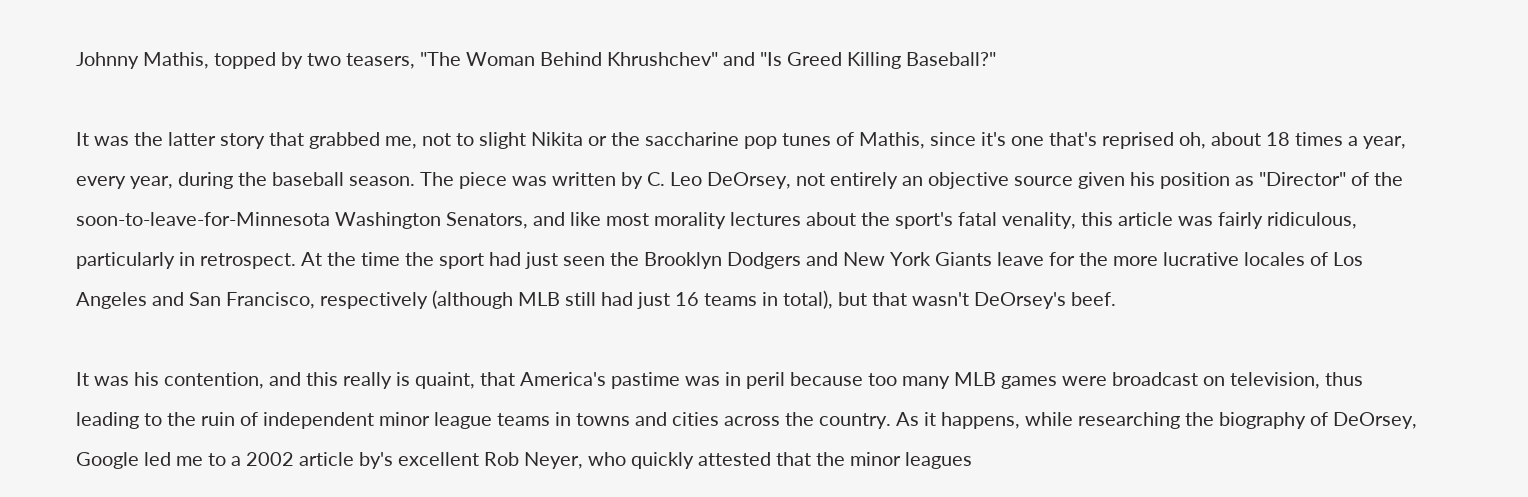Johnny Mathis, topped by two teasers, "The Woman Behind Khrushchev" and "Is Greed Killing Baseball?"

It was the latter story that grabbed me, not to slight Nikita or the saccharine pop tunes of Mathis, since it's one that's reprised oh, about 18 times a year, every year, during the baseball season. The piece was written by C. Leo DeOrsey, not entirely an objective source given his position as "Director" of the soon-to-leave-for-Minnesota Washington Senators, and like most morality lectures about the sport's fatal venality, this article was fairly ridiculous, particularly in retrospect. At the time the sport had just seen the Brooklyn Dodgers and New York Giants leave for the more lucrative locales of Los Angeles and San Francisco, respectively (although MLB still had just 16 teams in total), but that wasn't DeOrsey's beef.

It was his contention, and this really is quaint, that America's pastime was in peril because too many MLB games were broadcast on television, thus leading to the ruin of independent minor league teams in towns and cities across the country. As it happens, while researching the biography of DeOrsey, Google led me to a 2002 article by's excellent Rob Neyer, who quickly attested that the minor leagues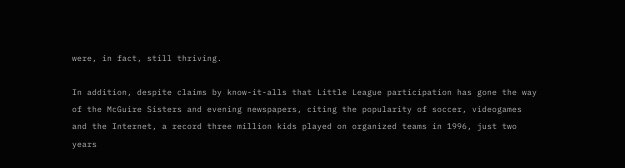were, in fact, still thriving.

In addition, despite claims by know-it-alls that Little League participation has gone the way of the McGuire Sisters and evening newspapers, citing the popularity of soccer, videogames and the Internet, a record three million kids played on organized teams in 1996, just two years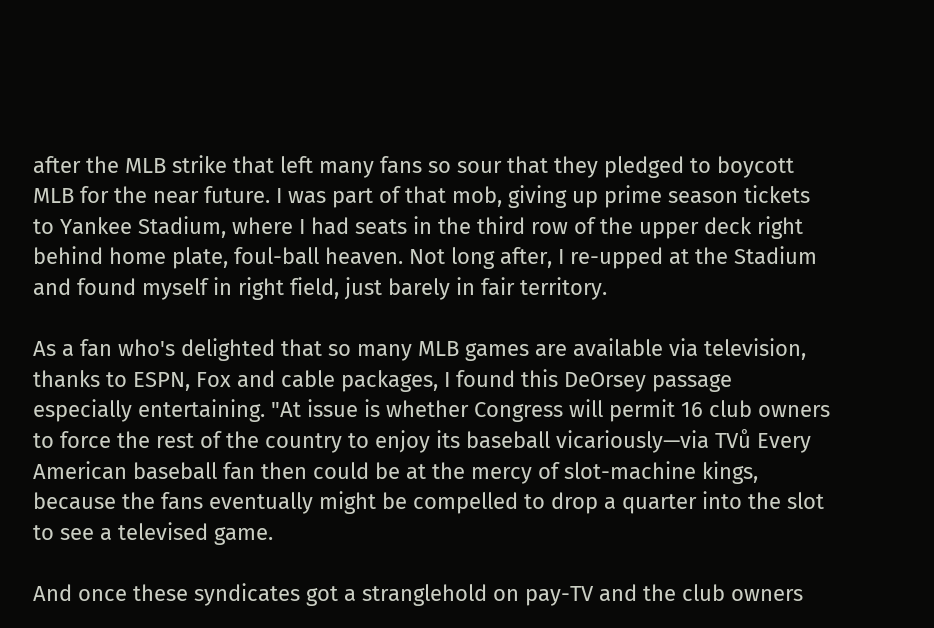after the MLB strike that left many fans so sour that they pledged to boycott MLB for the near future. I was part of that mob, giving up prime season tickets to Yankee Stadium, where I had seats in the third row of the upper deck right behind home plate, foul-ball heaven. Not long after, I re-upped at the Stadium and found myself in right field, just barely in fair territory.

As a fan who's delighted that so many MLB games are available via television, thanks to ESPN, Fox and cable packages, I found this DeOrsey passage especially entertaining. "At issue is whether Congress will permit 16 club owners to force the rest of the country to enjoy its baseball vicariously—via TVů Every American baseball fan then could be at the mercy of slot-machine kings, because the fans eventually might be compelled to drop a quarter into the slot to see a televised game.

And once these syndicates got a stranglehold on pay-TV and the club owners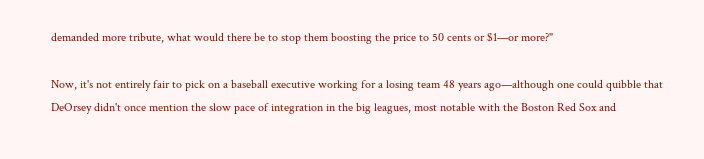demanded more tribute, what would there be to stop them boosting the price to 50 cents or $1—or more?"

Now, it's not entirely fair to pick on a baseball executive working for a losing team 48 years ago—although one could quibble that DeOrsey didn't once mention the slow pace of integration in the big leagues, most notable with the Boston Red Sox and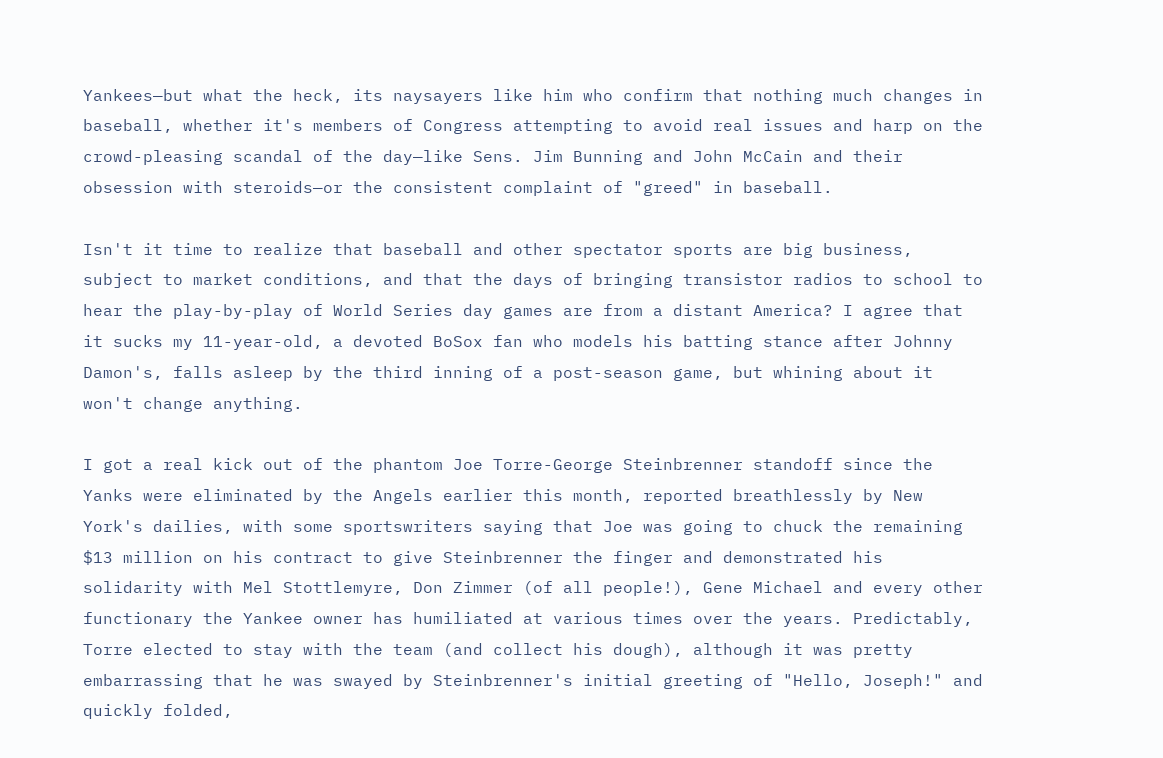Yankees—but what the heck, its naysayers like him who confirm that nothing much changes in baseball, whether it's members of Congress attempting to avoid real issues and harp on the crowd-pleasing scandal of the day—like Sens. Jim Bunning and John McCain and their obsession with steroids—or the consistent complaint of "greed" in baseball.

Isn't it time to realize that baseball and other spectator sports are big business, subject to market conditions, and that the days of bringing transistor radios to school to hear the play-by-play of World Series day games are from a distant America? I agree that it sucks my 11-year-old, a devoted BoSox fan who models his batting stance after Johnny Damon's, falls asleep by the third inning of a post-season game, but whining about it won't change anything.

I got a real kick out of the phantom Joe Torre-George Steinbrenner standoff since the Yanks were eliminated by the Angels earlier this month, reported breathlessly by New York's dailies, with some sportswriters saying that Joe was going to chuck the remaining $13 million on his contract to give Steinbrenner the finger and demonstrated his solidarity with Mel Stottlemyre, Don Zimmer (of all people!), Gene Michael and every other functionary the Yankee owner has humiliated at various times over the years. Predictably, Torre elected to stay with the team (and collect his dough), although it was pretty embarrassing that he was swayed by Steinbrenner's initial greeting of "Hello, Joseph!" and quickly folded,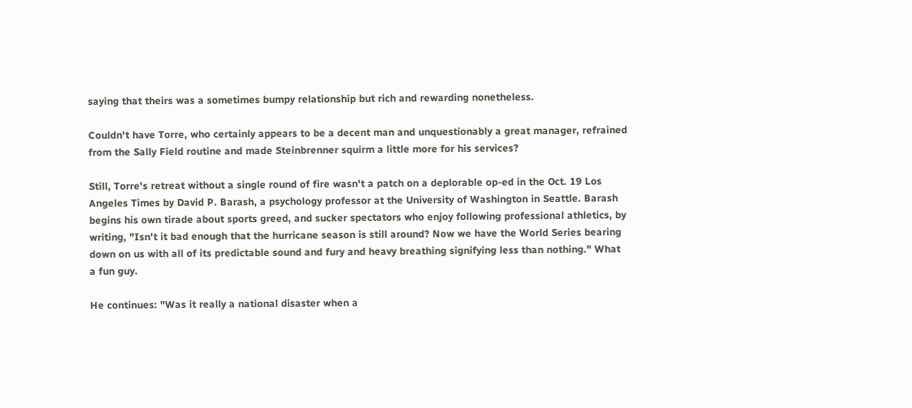saying that theirs was a sometimes bumpy relationship but rich and rewarding nonetheless.

Couldn't have Torre, who certainly appears to be a decent man and unquestionably a great manager, refrained from the Sally Field routine and made Steinbrenner squirm a little more for his services?

Still, Torre's retreat without a single round of fire wasn't a patch on a deplorable op-ed in the Oct. 19 Los Angeles Times by David P. Barash, a psychology professor at the University of Washington in Seattle. Barash begins his own tirade about sports greed, and sucker spectators who enjoy following professional athletics, by writing, "Isn't it bad enough that the hurricane season is still around? Now we have the World Series bearing down on us with all of its predictable sound and fury and heavy breathing signifying less than nothing." What a fun guy.

He continues: "Was it really a national disaster when a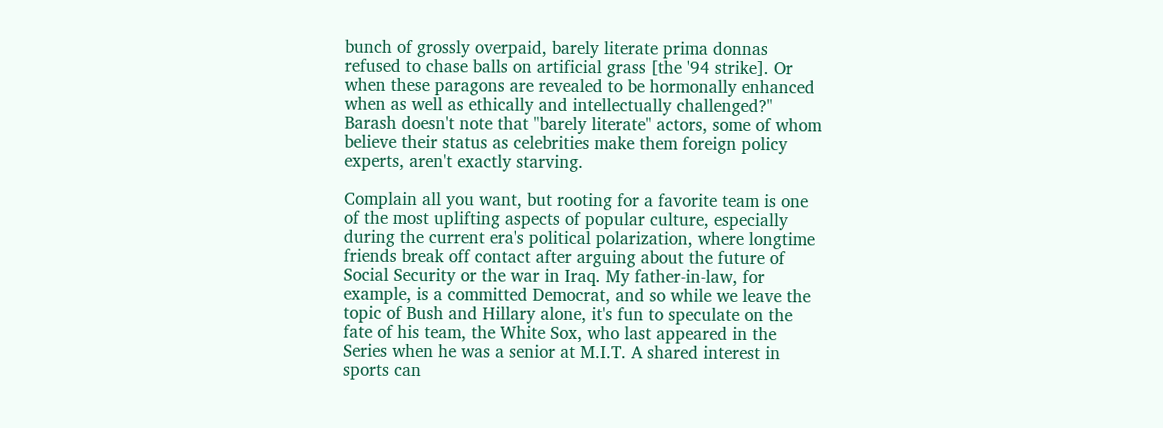bunch of grossly overpaid, barely literate prima donnas refused to chase balls on artificial grass [the '94 strike]. Or when these paragons are revealed to be hormonally enhanced when as well as ethically and intellectually challenged?" Barash doesn't note that "barely literate" actors, some of whom believe their status as celebrities make them foreign policy experts, aren't exactly starving.

Complain all you want, but rooting for a favorite team is one of the most uplifting aspects of popular culture, especially during the current era's political polarization, where longtime friends break off contact after arguing about the future of Social Security or the war in Iraq. My father-in-law, for example, is a committed Democrat, and so while we leave the topic of Bush and Hillary alone, it's fun to speculate on the fate of his team, the White Sox, who last appeared in the Series when he was a senior at M.I.T. A shared interest in sports can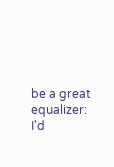be a great equalizer: I'd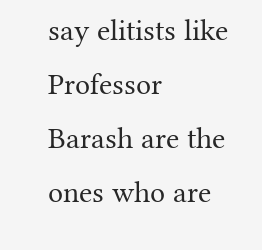say elitists like Professor Barash are the ones who are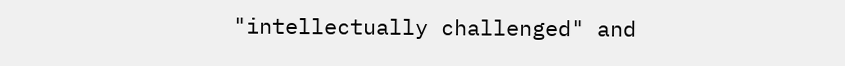"intellectually challenged" and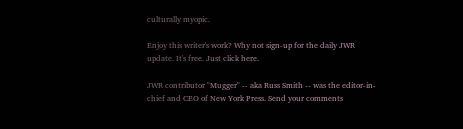culturally myopic.

Enjoy this writer's work? Why not sign-up for the daily JWR update. It's free. Just click here.

JWR contributor "Mugger" -- aka Russ Smith -- was the editor-in-chief and CEO of New York Press. Send your comments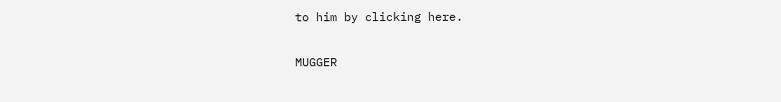to him by clicking here.

MUGGER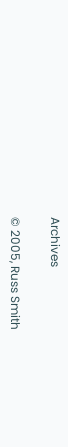Archives

© 2005, Russ Smith